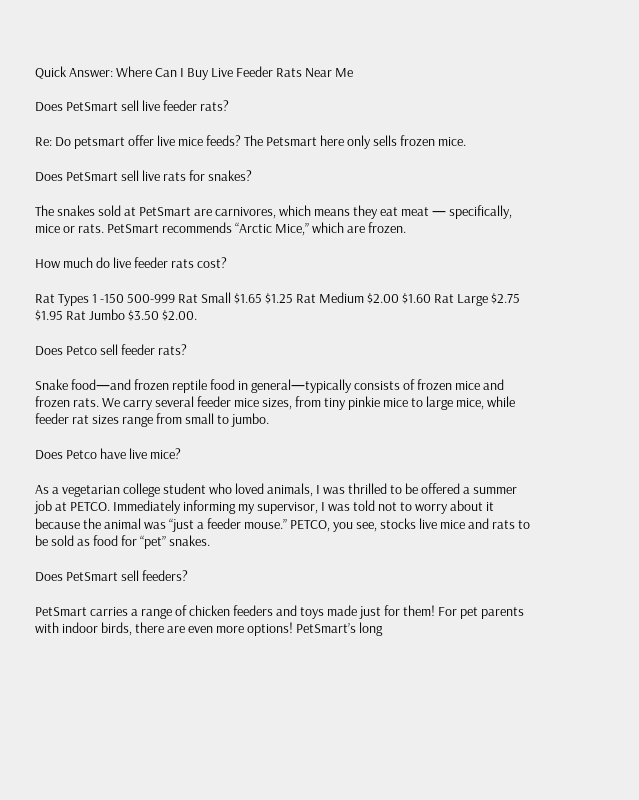Quick Answer: Where Can I Buy Live Feeder Rats Near Me

Does PetSmart sell live feeder rats?

Re: Do petsmart offer live mice feeds? The Petsmart here only sells frozen mice.

Does PetSmart sell live rats for snakes?

The snakes sold at PetSmart are carnivores, which means they eat meat — specifically, mice or rats. PetSmart recommends “Arctic Mice,” which are frozen.

How much do live feeder rats cost?

Rat Types 1 -150 500-999 Rat Small $1.65 $1.25 Rat Medium $2.00 $1.60 Rat Large $2.75 $1.95 Rat Jumbo $3.50 $2.00.

Does Petco sell feeder rats?

Snake food—and frozen reptile food in general—typically consists of frozen mice and frozen rats. We carry several feeder mice sizes, from tiny pinkie mice to large mice, while feeder rat sizes range from small to jumbo.

Does Petco have live mice?

As a vegetarian college student who loved animals, I was thrilled to be offered a summer job at PETCO. Immediately informing my supervisor, I was told not to worry about it because the animal was “just a feeder mouse.” PETCO, you see, stocks live mice and rats to be sold as food for “pet” snakes.

Does PetSmart sell feeders?

PetSmart carries a range of chicken feeders and toys made just for them! For pet parents with indoor birds, there are even more options! PetSmart’s long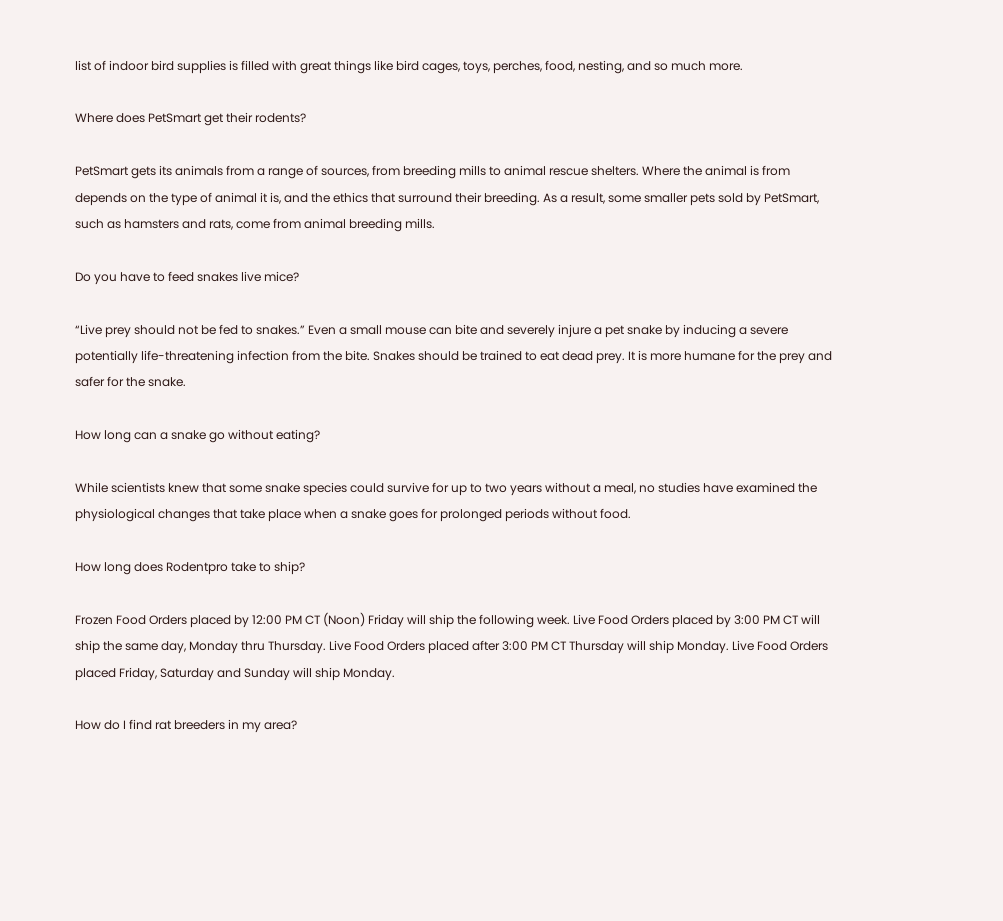list of indoor bird supplies is filled with great things like bird cages, toys, perches, food, nesting, and so much more.

Where does PetSmart get their rodents?

PetSmart gets its animals from a range of sources, from breeding mills to animal rescue shelters. Where the animal is from depends on the type of animal it is, and the ethics that surround their breeding. As a result, some smaller pets sold by PetSmart, such as hamsters and rats, come from animal breeding mills.

Do you have to feed snakes live mice?

“Live prey should not be fed to snakes.” Even a small mouse can bite and severely injure a pet snake by inducing a severe potentially life-threatening infection from the bite. Snakes should be trained to eat dead prey. It is more humane for the prey and safer for the snake.

How long can a snake go without eating?

While scientists knew that some snake species could survive for up to two years without a meal, no studies have examined the physiological changes that take place when a snake goes for prolonged periods without food.

How long does Rodentpro take to ship?

Frozen Food Orders placed by 12:00 PM CT (Noon) Friday will ship the following week. Live Food Orders placed by 3:00 PM CT will ship the same day, Monday thru Thursday. Live Food Orders placed after 3:00 PM CT Thursday will ship Monday. Live Food Orders placed Friday, Saturday and Sunday will ship Monday.

How do I find rat breeders in my area?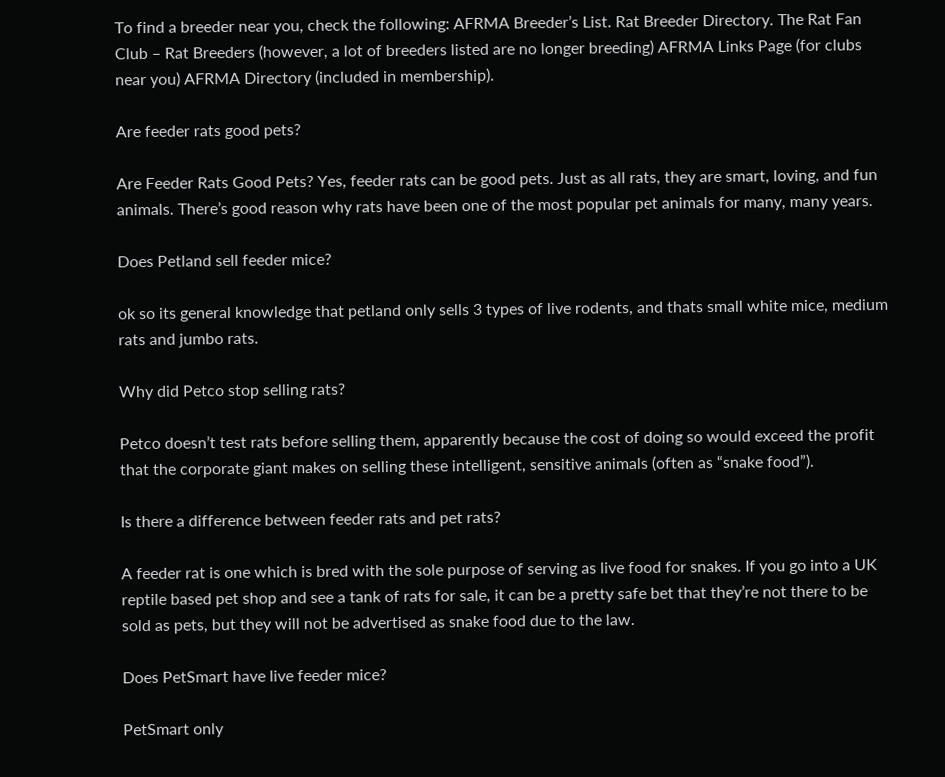To find a breeder near you, check the following: AFRMA Breeder’s List. Rat Breeder Directory. The Rat Fan Club – Rat Breeders (however, a lot of breeders listed are no longer breeding) AFRMA Links Page (for clubs near you) AFRMA Directory (included in membership).

Are feeder rats good pets?

Are Feeder Rats Good Pets? Yes, feeder rats can be good pets. Just as all rats, they are smart, loving, and fun animals. There’s good reason why rats have been one of the most popular pet animals for many, many years.

Does Petland sell feeder mice?

ok so its general knowledge that petland only sells 3 types of live rodents, and thats small white mice, medium rats and jumbo rats.

Why did Petco stop selling rats?

Petco doesn’t test rats before selling them, apparently because the cost of doing so would exceed the profit that the corporate giant makes on selling these intelligent, sensitive animals (often as “snake food”).

Is there a difference between feeder rats and pet rats?

A feeder rat is one which is bred with the sole purpose of serving as live food for snakes. If you go into a UK reptile based pet shop and see a tank of rats for sale, it can be a pretty safe bet that they’re not there to be sold as pets, but they will not be advertised as snake food due to the law.

Does PetSmart have live feeder mice?

PetSmart only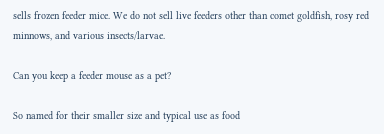sells frozen feeder mice. We do not sell live feeders other than comet goldfish, rosy red minnows, and various insects/larvae.

Can you keep a feeder mouse as a pet?

So named for their smaller size and typical use as food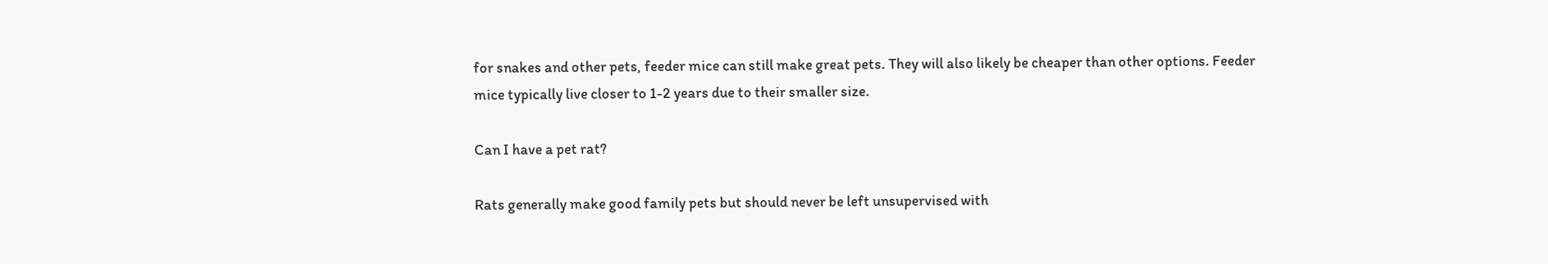for snakes and other pets, feeder mice can still make great pets. They will also likely be cheaper than other options. Feeder mice typically live closer to 1-2 years due to their smaller size.

Can I have a pet rat?

Rats generally make good family pets but should never be left unsupervised with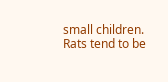small children. Rats tend to be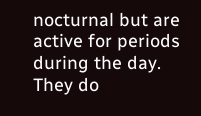nocturnal but are active for periods during the day. They do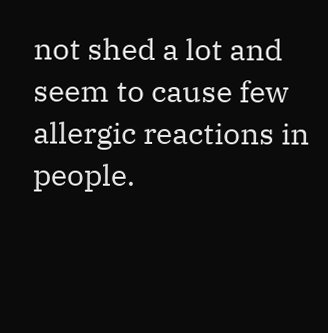not shed a lot and seem to cause few allergic reactions in people.